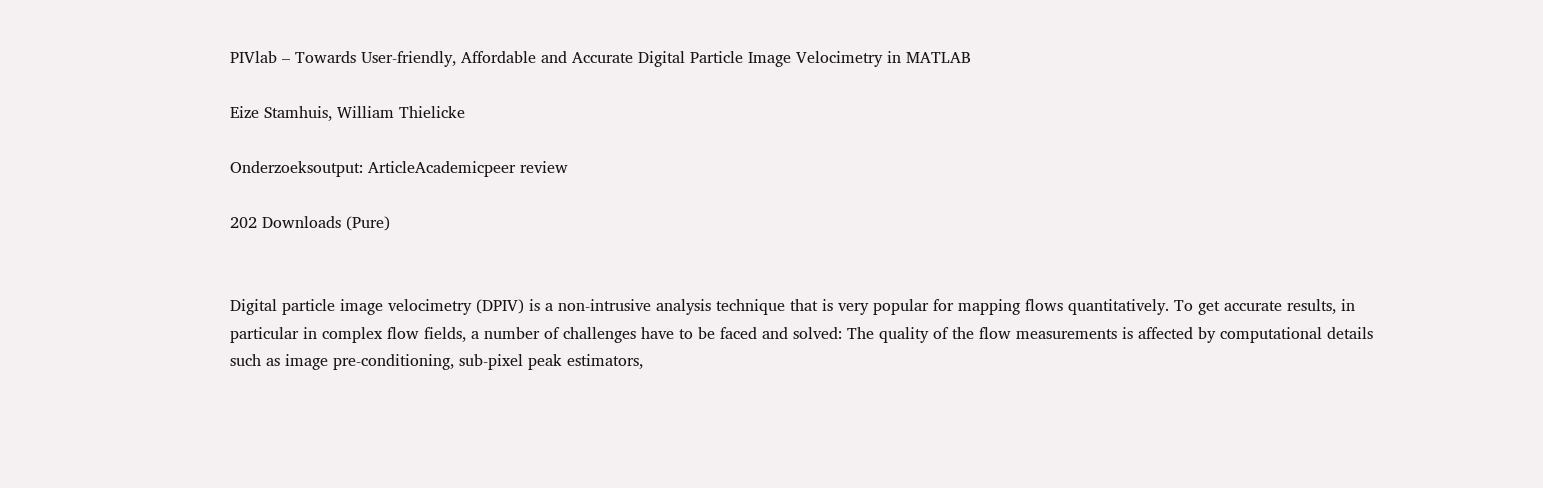PIVlab – Towards User-friendly, Affordable and Accurate Digital Particle Image Velocimetry in MATLAB

Eize Stamhuis, William Thielicke

Onderzoeksoutput: ArticleAcademicpeer review

202 Downloads (Pure)


Digital particle image velocimetry (DPIV) is a non-intrusive analysis technique that is very popular for mapping flows quantitatively. To get accurate results, in particular in complex flow fields, a number of challenges have to be faced and solved: The quality of the flow measurements is affected by computational details such as image pre-conditioning, sub-pixel peak estimators,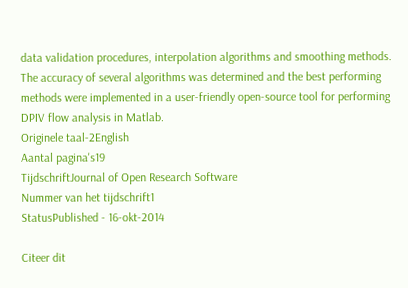data validation procedures, interpolation algorithms and smoothing methods. The accuracy of several algorithms was determined and the best performing methods were implemented in a user-friendly open-source tool for performing DPIV flow analysis in Matlab.
Originele taal-2English
Aantal pagina's19
TijdschriftJournal of Open Research Software
Nummer van het tijdschrift1
StatusPublished - 16-okt-2014

Citeer dit